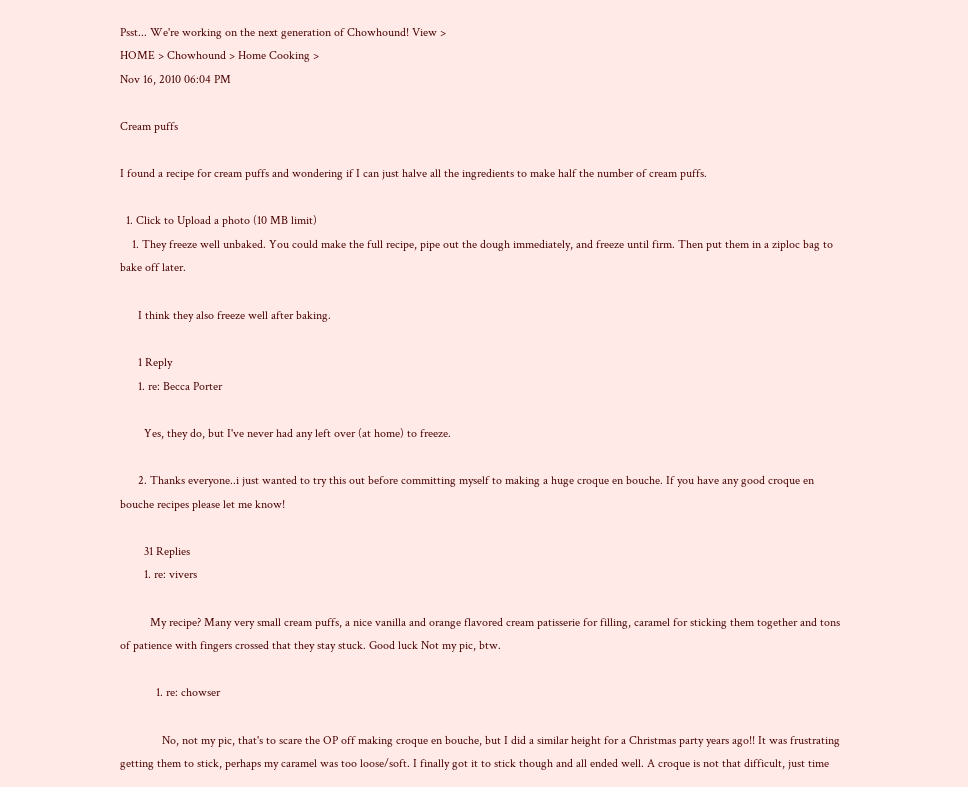Psst... We're working on the next generation of Chowhound! View >
HOME > Chowhound > Home Cooking >
Nov 16, 2010 06:04 PM

Cream puffs

I found a recipe for cream puffs and wondering if I can just halve all the ingredients to make half the number of cream puffs.

  1. Click to Upload a photo (10 MB limit)
    1. They freeze well unbaked. You could make the full recipe, pipe out the dough immediately, and freeze until firm. Then put them in a ziploc bag to bake off later.

      I think they also freeze well after baking.

      1 Reply
      1. re: Becca Porter

        Yes, they do, but I've never had any left over (at home) to freeze.

      2. Thanks everyone..i just wanted to try this out before committing myself to making a huge croque en bouche. If you have any good croque en bouche recipes please let me know!

        31 Replies
        1. re: vivers

          My recipe? Many very small cream puffs, a nice vanilla and orange flavored cream patisserie for filling, caramel for sticking them together and tons of patience with fingers crossed that they stay stuck. Good luck Not my pic, btw.

            1. re: chowser

              No, not my pic, that's to scare the OP off making croque en bouche, but I did a similar height for a Christmas party years ago!! It was frustrating getting them to stick, perhaps my caramel was too loose/soft. I finally got it to stick though and all ended well. A croque is not that difficult, just time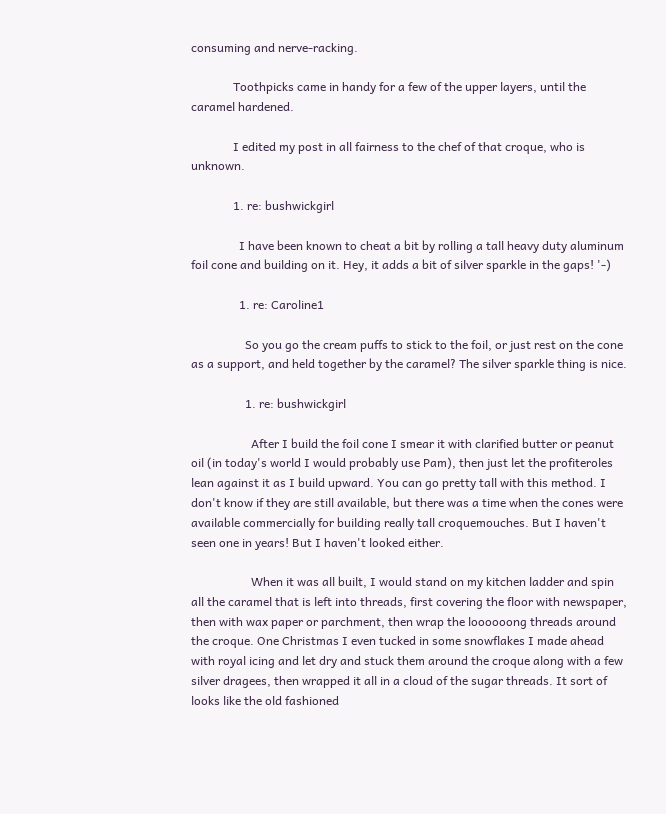consuming and nerve-racking.

              Toothpicks came in handy for a few of the upper layers, until the caramel hardened.

              I edited my post in all fairness to the chef of that croque, who is unknown.

              1. re: bushwickgirl

                I have been known to cheat a bit by rolling a tall heavy duty aluminum foil cone and building on it. Hey, it adds a bit of silver sparkle in the gaps! '-)

                1. re: Caroline1

                  So you go the cream puffs to stick to the foil, or just rest on the cone as a support, and held together by the caramel? The silver sparkle thing is nice.

                  1. re: bushwickgirl

                    After I build the foil cone I smear it with clarified butter or peanut oil (in today's world I would probably use Pam), then just let the profiteroles lean against it as I build upward. You can go pretty tall with this method. I don't know if they are still available, but there was a time when the cones were available commercially for building really tall croquemouches. But I haven't seen one in years! But I haven't looked either.

                    When it was all built, I would stand on my kitchen ladder and spin all the caramel that is left into threads, first covering the floor with newspaper, then with wax paper or parchment, then wrap the loooooong threads around the croque. One Christmas I even tucked in some snowflakes I made ahead with royal icing and let dry and stuck them around the croque along with a few silver dragees, then wrapped it all in a cloud of the sugar threads. It sort of looks like the old fashioned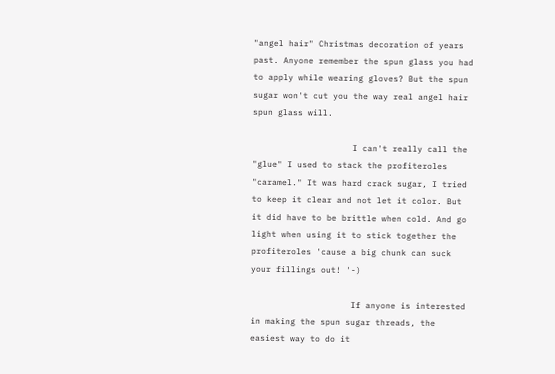"angel hair" Christmas decoration of years past. Anyone remember the spun glass you had to apply while wearing gloves? But the spun sugar won't cut you the way real angel hair spun glass will.

                    I can't really call the "glue" I used to stack the profiteroles "caramel." It was hard crack sugar, I tried to keep it clear and not let it color. But it did have to be brittle when cold. And go light when using it to stick together the profiteroles 'cause a big chunk can suck your fillings out! '-)

                    If anyone is interested in making the spun sugar threads, the easiest way to do it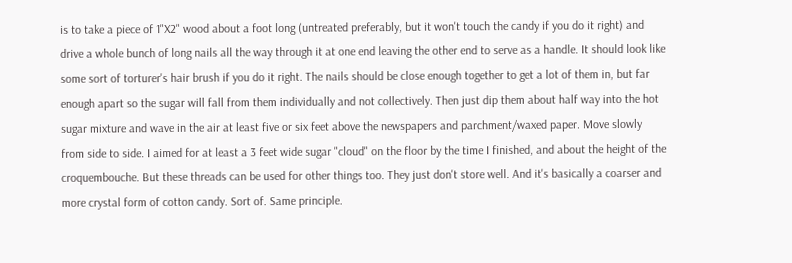is to take a piece of 1"X2" wood about a foot long (untreated preferably, but it won't touch the candy if you do it right) and drive a whole bunch of long nails all the way through it at one end leaving the other end to serve as a handle. It should look like some sort of torturer's hair brush if you do it right. The nails should be close enough together to get a lot of them in, but far enough apart so the sugar will fall from them individually and not collectively. Then just dip them about half way into the hot sugar mixture and wave in the air at least five or six feet above the newspapers and parchment/waxed paper. Move slowly from side to side. I aimed for at least a 3 feet wide sugar "cloud" on the floor by the time I finished, and about the height of the croquembouche. But these threads can be used for other things too. They just don't store well. And it's basically a coarser and more crystal form of cotton candy. Sort of. Same principle.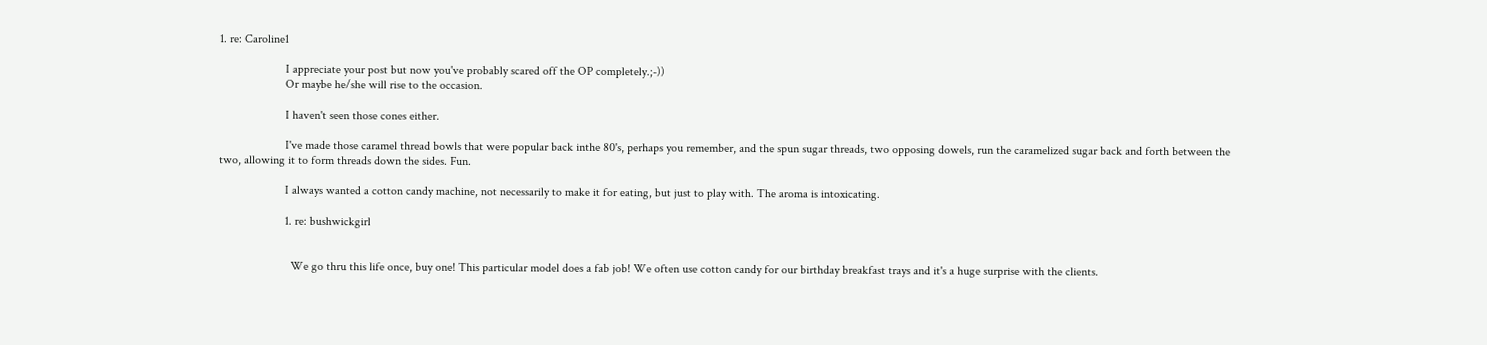1. re: Caroline1

                      I appreciate your post but now you've probably scared off the OP completely.;-))
                      Or maybe he/she will rise to the occasion.

                      I haven't seen those cones either.

                      I've made those caramel thread bowls that were popular back inthe 80's, perhaps you remember, and the spun sugar threads, two opposing dowels, run the caramelized sugar back and forth between the two, allowing it to form threads down the sides. Fun.

                      I always wanted a cotton candy machine, not necessarily to make it for eating, but just to play with. The aroma is intoxicating.

                      1. re: bushwickgirl


                        We go thru this life once, buy one! This particular model does a fab job! We often use cotton candy for our birthday breakfast trays and it's a huge surprise with the clients.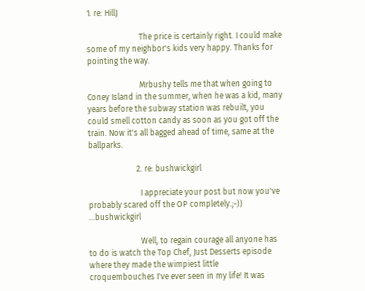1. re: HillJ

                          The price is certainly right. I could make some of my neighbor's kids very happy. Thanks for pointing the way.

                          Mrbushy tells me that when going to Coney Island in the summer, when he was a kid, many years before the subway station was rebuilt, you could smell cotton candy as soon as you got off the train. Now it's all bagged ahead of time, same at the ballparks.

                        2. re: bushwickgirl

                          I appreciate your post but now you've probably scared off the OP completely.;-)) ...bushwickgirl

                          Well, to regain courage all anyone has to do is watch the Top Chef, Just Desserts episode where they made the wimpiest little croquembouches I've ever seen in my life! It was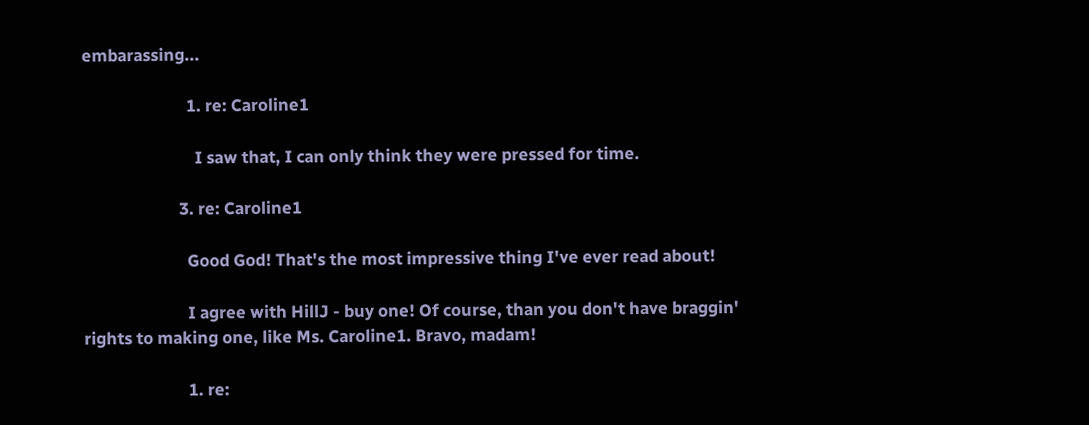embarassing...

                          1. re: Caroline1

                            I saw that, I can only think they were pressed for time.

                        3. re: Caroline1

                          Good God! That's the most impressive thing I've ever read about!

                          I agree with HillJ - buy one! Of course, than you don't have braggin' rights to making one, like Ms. Caroline1. Bravo, madam!

                          1. re: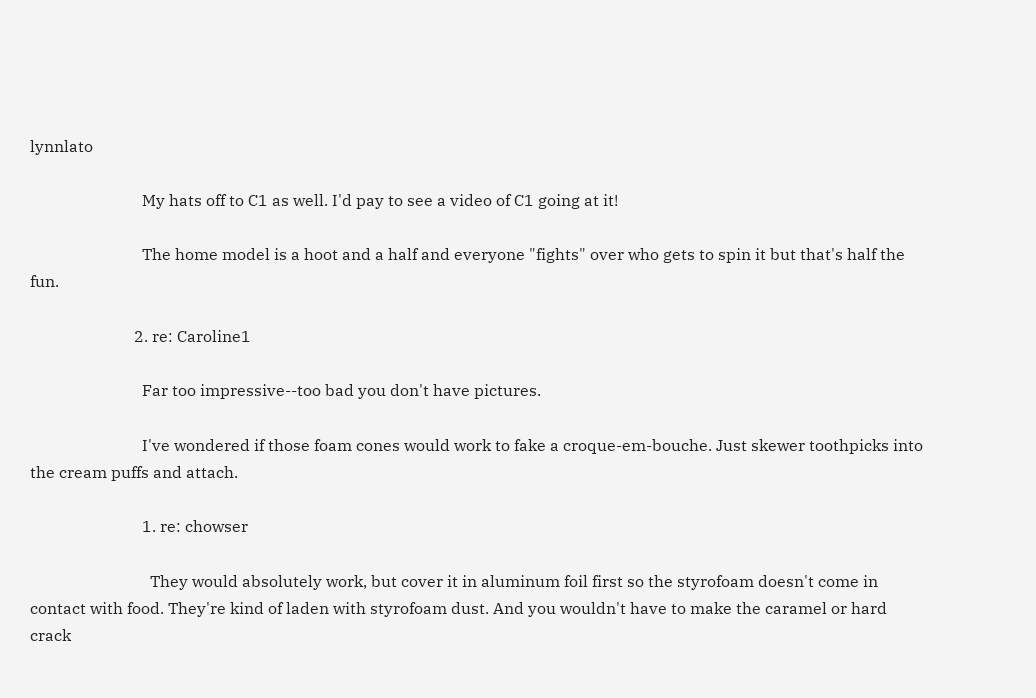lynnlato

                            My hats off to C1 as well. I'd pay to see a video of C1 going at it!

                            The home model is a hoot and a half and everyone "fights" over who gets to spin it but that's half the fun.

                          2. re: Caroline1

                            Far too impressive--too bad you don't have pictures.

                            I've wondered if those foam cones would work to fake a croque-em-bouche. Just skewer toothpicks into the cream puffs and attach.

                            1. re: chowser

                              They would absolutely work, but cover it in aluminum foil first so the styrofoam doesn't come in contact with food. They're kind of laden with styrofoam dust. And you wouldn't have to make the caramel or hard crack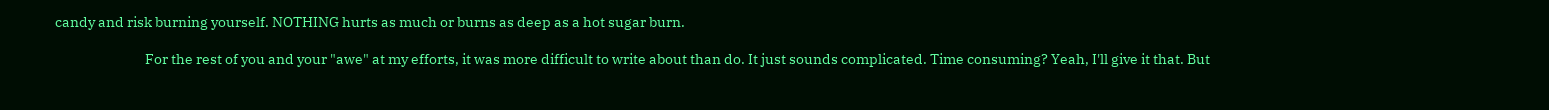candy and risk burning yourself. NOTHING hurts as much or burns as deep as a hot sugar burn.

                              For the rest of you and your "awe" at my efforts, it was more difficult to write about than do. It just sounds complicated. Time consuming? Yeah, I'll give it that. But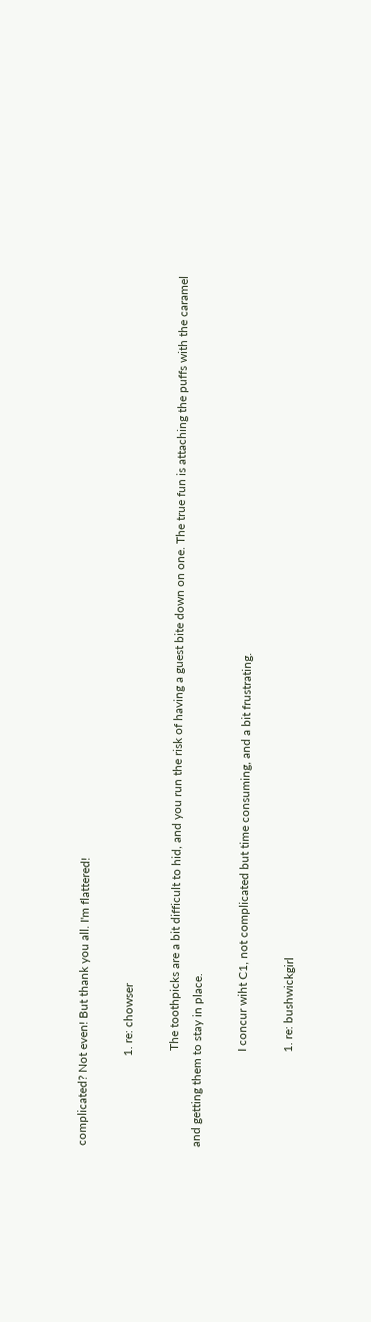complicated? Not even! But thank you all. I'm flattered!

                              1. re: chowser

                                The toothpicks are a bit difficult to hid, and you run the risk of having a guest bite down on one. The true fun is attaching the puffs with the caramel and getting them to stay in place.

                                I concur wiht C1, not complicated but time consuming, and a bit frustrating.

                                1. re: bushwickgirl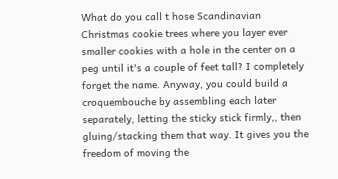What do you call t hose Scandinavian Christmas cookie trees where you layer ever smaller cookies with a hole in the center on a peg until it's a couple of feet tall? I completely forget the name. Anyway, you could build a croquembouche by assembling each later separately, letting the sticky stick firmly,, then gluing/stacking them that way. It gives you the freedom of moving the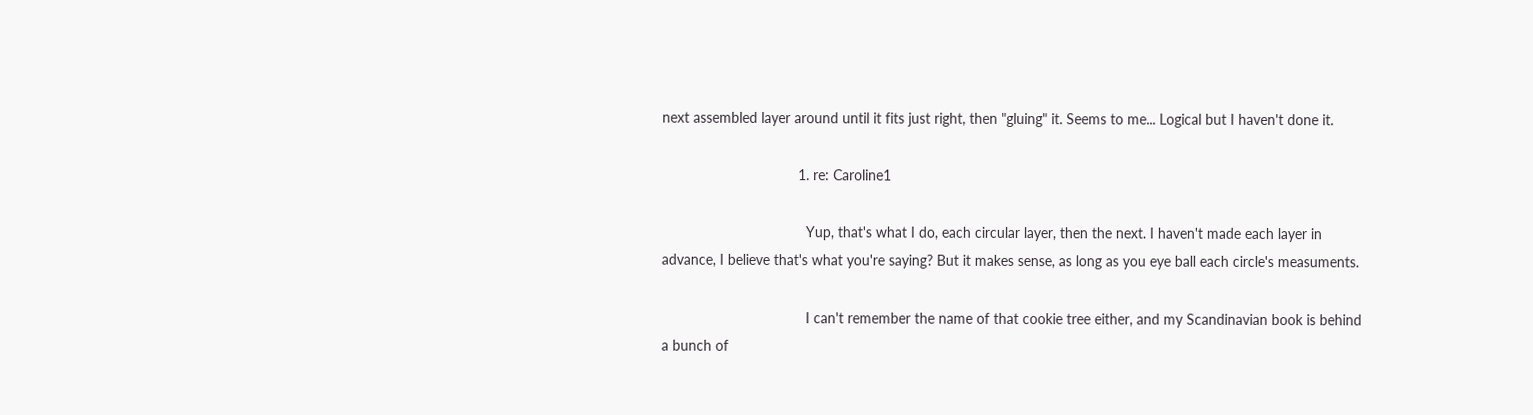next assembled layer around until it fits just right, then "gluing" it. Seems to me... Logical but I haven't done it.

                                  1. re: Caroline1

                                    Yup, that's what I do, each circular layer, then the next. I haven't made each layer in advance, I believe that's what you're saying? But it makes sense, as long as you eye ball each circle's measuments.

                                    I can't remember the name of that cookie tree either, and my Scandinavian book is behind a bunch of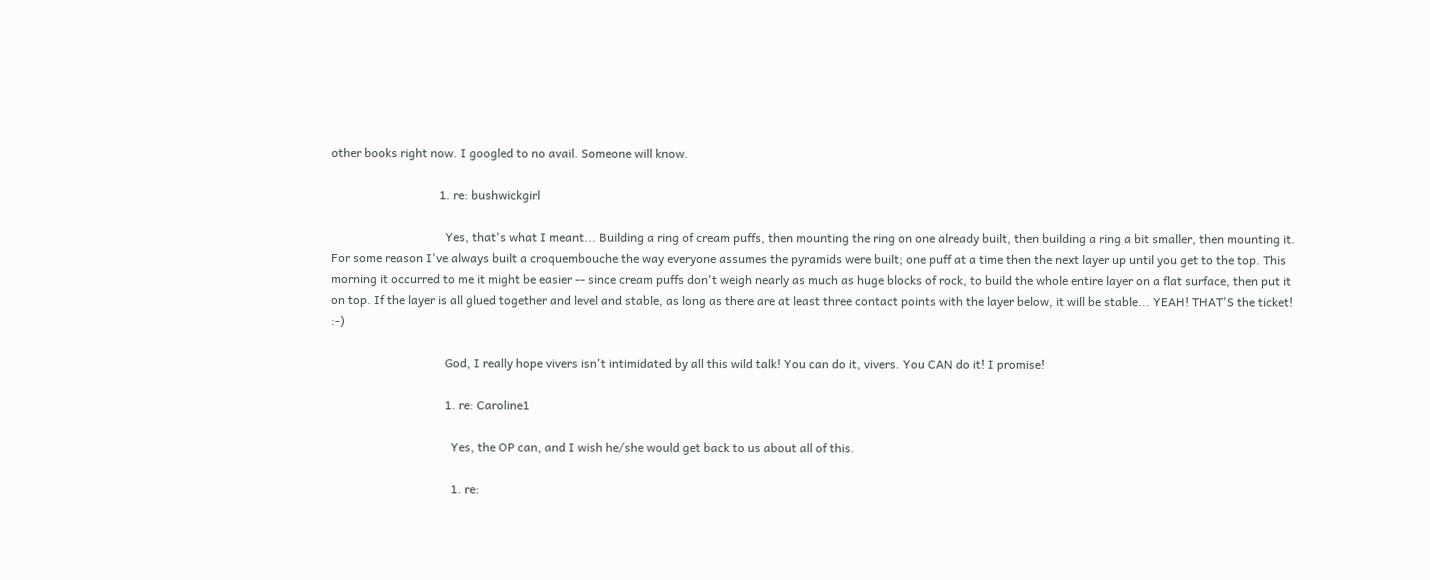other books right now. I googled to no avail. Someone will know.

                                    1. re: bushwickgirl

                                      Yes, that's what I meant... Building a ring of cream puffs, then mounting the ring on one already built, then building a ring a bit smaller, then mounting it. For some reason I've always built a croquembouche the way everyone assumes the pyramids were built; one puff at a time then the next layer up until you get to the top. This morning it occurred to me it might be easier -- since cream puffs don't weigh nearly as much as huge blocks of rock, to build the whole entire layer on a flat surface, then put it on top. If the layer is all glued together and level and stable, as long as there are at least three contact points with the layer below, it will be stable... YEAH! THAT'S the ticket! :-)

                                      God, I really hope vivers isn't intimidated by all this wild talk! You can do it, vivers. You CAN do it! I promise!

                                      1. re: Caroline1

                                        Yes, the OP can, and I wish he/she would get back to us about all of this.

                                        1. re: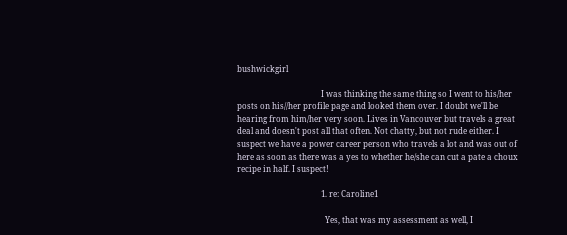bushwickgirl

                                          I was thinking the same thing so I went to his/her posts on his//her profile page and looked them over. I doubt we'll be hearing from him/her very soon. Lives in Vancouver but travels a great deal and doesn't post all that often. Not chatty, but not rude either. I suspect we have a power career person who travels a lot and was out of here as soon as there was a yes to whether he/she can cut a pate a choux recipe in half. I suspect!

                                          1. re: Caroline1

                                            Yes, that was my assessment as well, I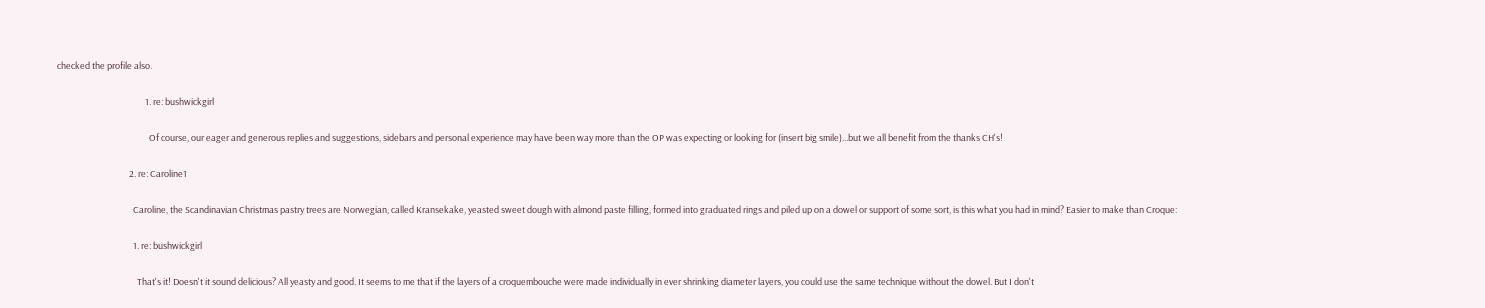checked the profile also.

                                            1. re: bushwickgirl

                                              Of course, our eager and generous replies and suggestions, sidebars and personal experience may have been way more than the OP was expecting or looking for (insert big smile)...but we all benefit from the thanks CH's!

                                    2. re: Caroline1

                                      Caroline, the Scandinavian Christmas pastry trees are Norwegian, called Kransekake, yeasted sweet dough with almond paste filling, formed into graduated rings and piled up on a dowel or support of some sort, is this what you had in mind? Easier to make than Croque:

                                      1. re: bushwickgirl

                                        That's it! Doesn't it sound delicious? All yeasty and good. It seems to me that if the layers of a croquembouche were made individually in ever shrinking diameter layers, you could use the same technique without the dowel. But I don't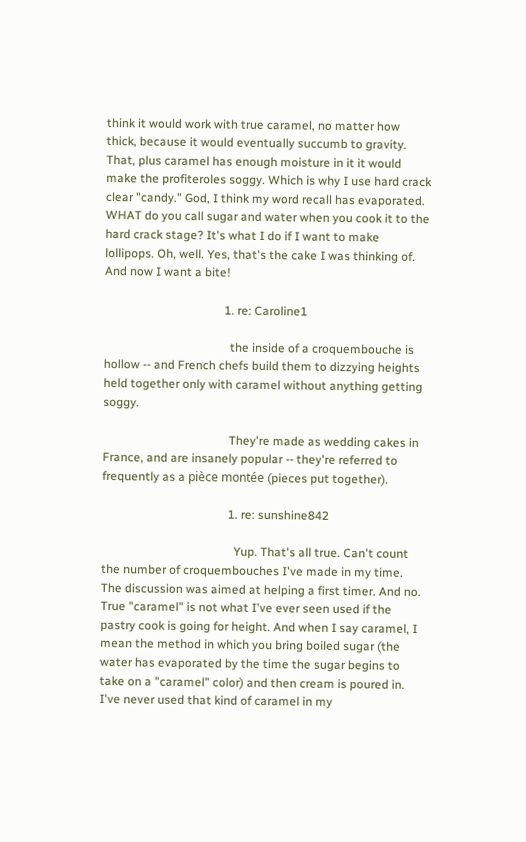think it would work with true caramel, no matter how thick, because it would eventually succumb to gravity. That, plus caramel has enough moisture in it it would make the profiteroles soggy. Which is why I use hard crack clear "candy." God, I think my word recall has evaporated. WHAT do you call sugar and water when you cook it to the hard crack stage? It's what I do if I want to make lollipops. Oh, well. Yes, that's the cake I was thinking of. And now I want a bite!

                                        1. re: Caroline1

                                          the inside of a croquembouche is hollow -- and French chefs build them to dizzying heights held together only with caramel without anything getting soggy.

                                          They're made as wedding cakes in France, and are insanely popular -- they're referred to frequently as a pièce montée (pieces put together).

                                          1. re: sunshine842

                                            Yup. That's all true. Can't count the number of croquembouches I've made in my time. The discussion was aimed at helping a first timer. And no. True "caramel" is not what I've ever seen used if the pastry cook is going for height. And when I say caramel, I mean the method in which you bring boiled sugar (the water has evaporated by the time the sugar begins to take on a "caramel" color) and then cream is poured in. I've never used that kind of caramel in my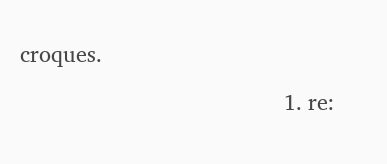croques.

                                            1. re: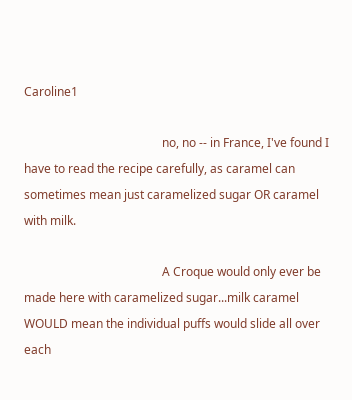Caroline1

                                              no, no -- in France, I've found I have to read the recipe carefully, as caramel can sometimes mean just caramelized sugar OR caramel with milk.

                                              A Croque would only ever be made here with caramelized sugar...milk caramel WOULD mean the individual puffs would slide all over each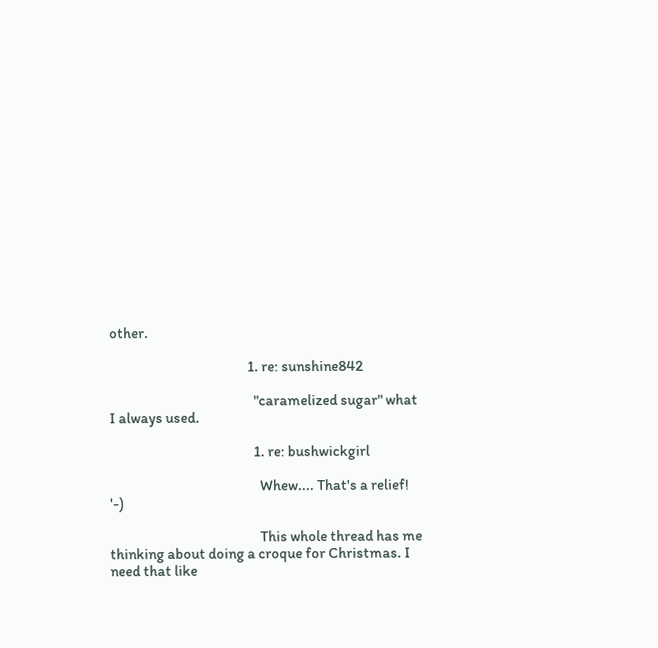other.

                                              1. re: sunshine842

                                                "caramelized sugar" what I always used.

                                                1. re: bushwickgirl

                                                  Whew.... That's a relief! '-)

                                                  This whole thread has me thinking about doing a croque for Christmas. I need that like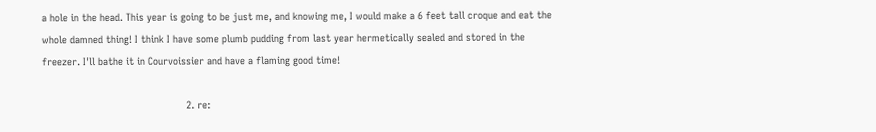a hole in the head. This year is going to be just me, and knowing me, I would make a 6 feet tall croque and eat the whole damned thing! I think I have some plumb pudding from last year hermetically sealed and stored in the freezer. I'll bathe it in Courvoissier and have a flaming good time!

                                                2. re: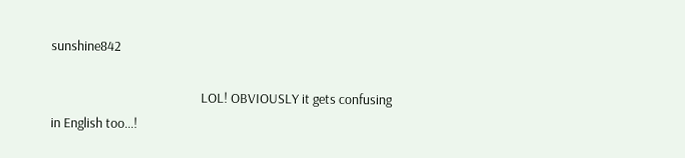sunshine842

                                                  LOL! OBVIOUSLY it gets confusing in English too...!